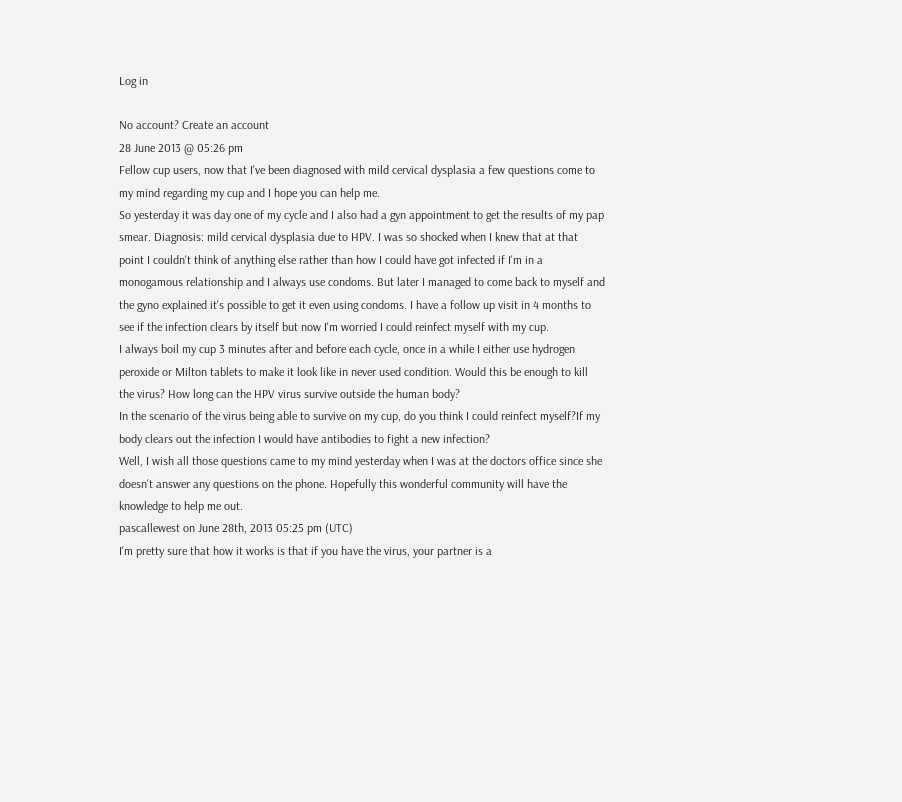Log in

No account? Create an account
28 June 2013 @ 05:26 pm
Fellow cup users, now that I've been diagnosed with mild cervical dysplasia a few questions come to my mind regarding my cup and I hope you can help me.
So yesterday it was day one of my cycle and I also had a gyn appointment to get the results of my pap smear. Diagnosis: mild cervical dysplasia due to HPV. I was so shocked when I knew that at that point I couldn't think of anything else rather than how I could have got infected if I'm in a monogamous relationship and I always use condoms. But later I managed to come back to myself and the gyno explained it's possible to get it even using condoms. I have a follow up visit in 4 months to see if the infection clears by itself but now I'm worried I could reinfect myself with my cup.
I always boil my cup 3 minutes after and before each cycle, once in a while I either use hydrogen peroxide or Milton tablets to make it look like in never used condition. Would this be enough to kill the virus? How long can the HPV virus survive outside the human body?
In the scenario of the virus being able to survive on my cup, do you think I could reinfect myself?If my body clears out the infection I would have antibodies to fight a new infection?
Well, I wish all those questions came to my mind yesterday when I was at the doctors office since she doesn't answer any questions on the phone. Hopefully this wonderful community will have the knowledge to help me out.
pascallewest on June 28th, 2013 05:25 pm (UTC)
I'm pretty sure that how it works is that if you have the virus, your partner is a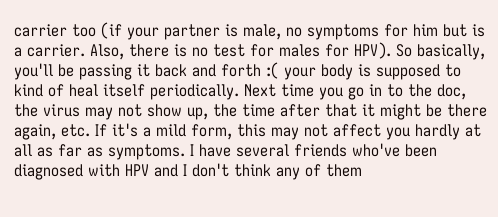carrier too (if your partner is male, no symptoms for him but is a carrier. Also, there is no test for males for HPV). So basically, you'll be passing it back and forth :( your body is supposed to kind of heal itself periodically. Next time you go in to the doc, the virus may not show up, the time after that it might be there again, etc. If it's a mild form, this may not affect you hardly at all as far as symptoms. I have several friends who've been diagnosed with HPV and I don't think any of them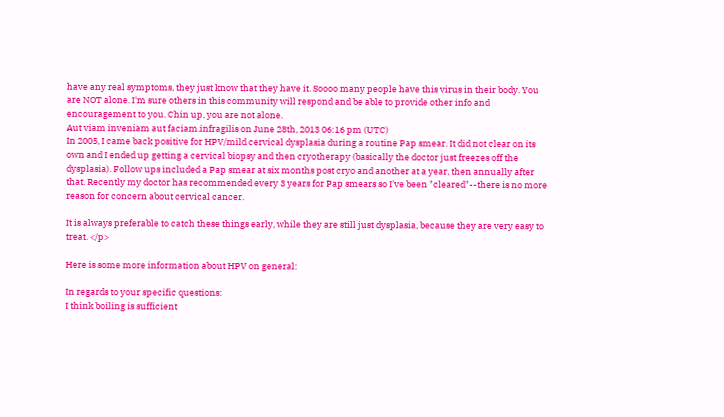have any real symptoms, they just know that they have it. Soooo many people have this virus in their body. You are NOT alone. I'm sure others in this community will respond and be able to provide other info and encouragement to you. Chin up, you are not alone.
Aut viam inveniam aut faciam.infragilis on June 28th, 2013 06:16 pm (UTC)
In 2005, I came back positive for HPV/mild cervical dysplasia during a routine Pap smear. It did not clear on its own and I ended up getting a cervical biopsy and then cryotherapy (basically the doctor just freezes off the dysplasia). Follow ups included a Pap smear at six months post cryo and another at a year, then annually after that. Recently my doctor has recommended every 3 years for Pap smears so I've been "cleared"--there is no more reason for concern about cervical cancer.

It is always preferable to catch these things early, while they are still just dysplasia, because they are very easy to treat. </p>

Here is some more information about HPV on general:

In regards to your specific questions:
I think boiling is sufficient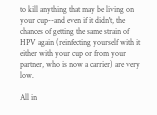to kill anything that may be living on your cup--and even if it didn't, the chances of getting the same strain of HPV again (reinfecting yourself with it either with your cup or from your partner, who is now a carrier) are very low.

All in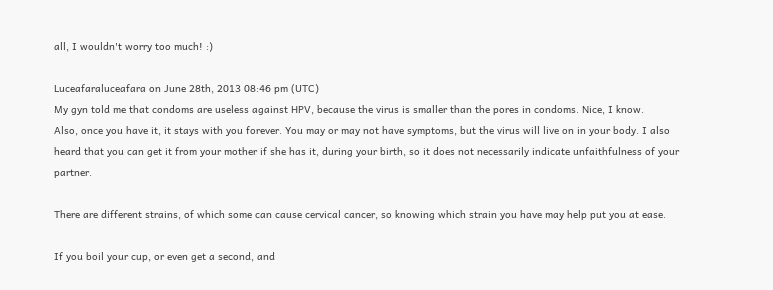all, I wouldn't worry too much! :)

Luceafaraluceafara on June 28th, 2013 08:46 pm (UTC)
My gyn told me that condoms are useless against HPV, because the virus is smaller than the pores in condoms. Nice, I know.
Also, once you have it, it stays with you forever. You may or may not have symptoms, but the virus will live on in your body. I also heard that you can get it from your mother if she has it, during your birth, so it does not necessarily indicate unfaithfulness of your partner.

There are different strains, of which some can cause cervical cancer, so knowing which strain you have may help put you at ease.

If you boil your cup, or even get a second, and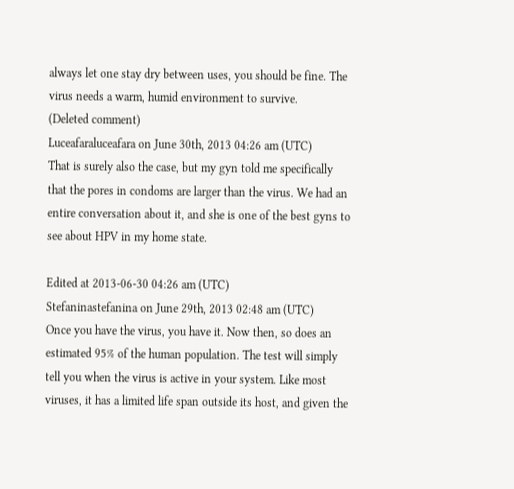always let one stay dry between uses, you should be fine. The virus needs a warm, humid environment to survive.
(Deleted comment)
Luceafaraluceafara on June 30th, 2013 04:26 am (UTC)
That is surely also the case, but my gyn told me specifically that the pores in condoms are larger than the virus. We had an entire conversation about it, and she is one of the best gyns to see about HPV in my home state.

Edited at 2013-06-30 04:26 am (UTC)
Stefaninastefanina on June 29th, 2013 02:48 am (UTC)
Once you have the virus, you have it. Now then, so does an estimated 95% of the human population. The test will simply tell you when the virus is active in your system. Like most viruses, it has a limited life span outside its host, and given the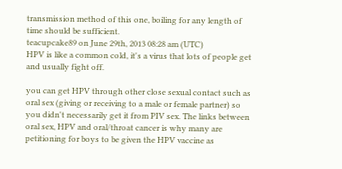transmission method of this one, boiling for any length of time should be sufficient.
teacupcake89 on June 29th, 2013 08:28 am (UTC)
HPV is like a common cold, it's a virus that lots of people get and usually fight off.

you can get HPV through other close sexual contact such as oral sex (giving or receiving to a male or female partner) so you didn't necessarily get it from PIV sex. The links between oral sex, HPV and oral/throat cancer is why many are petitioning for boys to be given the HPV vaccine as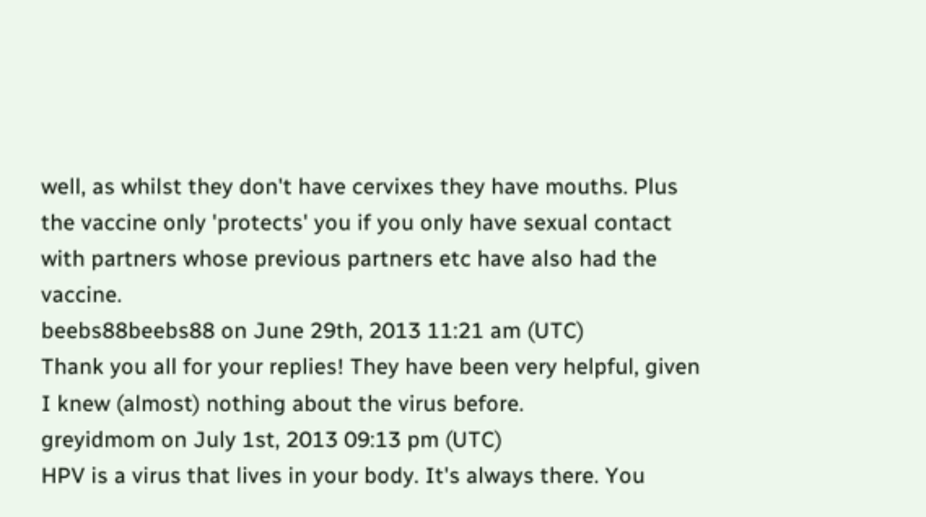well, as whilst they don't have cervixes they have mouths. Plus the vaccine only 'protects' you if you only have sexual contact with partners whose previous partners etc have also had the vaccine.
beebs88beebs88 on June 29th, 2013 11:21 am (UTC)
Thank you all for your replies! They have been very helpful, given I knew (almost) nothing about the virus before.
greyidmom on July 1st, 2013 09:13 pm (UTC)
HPV is a virus that lives in your body. It's always there. You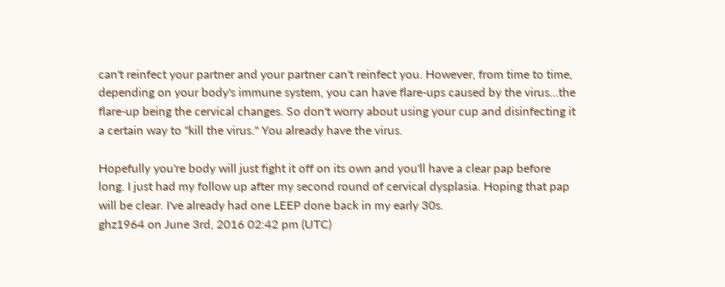can't reinfect your partner and your partner can't reinfect you. However, from time to time, depending on your body's immune system, you can have flare-ups caused by the virus...the flare-up being the cervical changes. So don't worry about using your cup and disinfecting it a certain way to "kill the virus." You already have the virus.

Hopefully you're body will just fight it off on its own and you'll have a clear pap before long. I just had my follow up after my second round of cervical dysplasia. Hoping that pap will be clear. I've already had one LEEP done back in my early 30s.
ghz1964 on June 3rd, 2016 02:42 pm (UTC)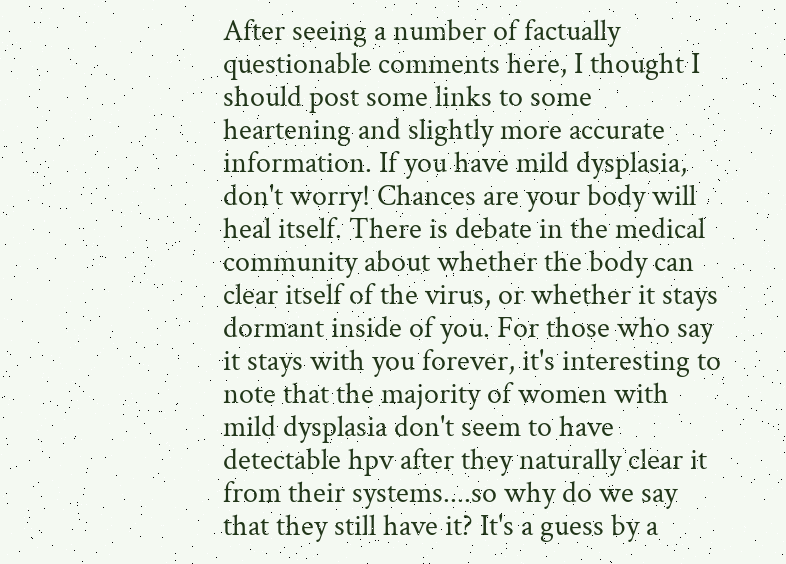After seeing a number of factually questionable comments here, I thought I should post some links to some heartening and slightly more accurate information. If you have mild dysplasia, don't worry! Chances are your body will heal itself. There is debate in the medical community about whether the body can clear itself of the virus, or whether it stays dormant inside of you. For those who say it stays with you forever, it's interesting to note that the majority of women with mild dysplasia don't seem to have detectable hpv after they naturally clear it from their systems....so why do we say that they still have it? It's a guess by a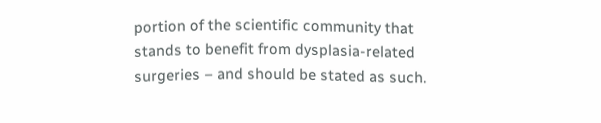portion of the scientific community that stands to benefit from dysplasia-related surgeries – and should be stated as such.